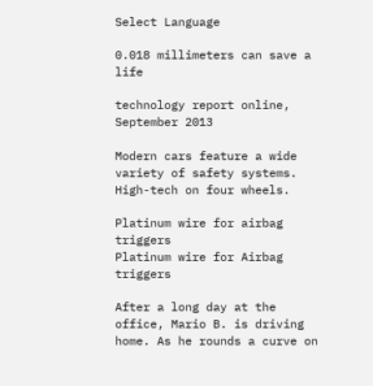Select Language

0.018 millimeters can save a life

technology report online, September 2013

Modern cars feature a wide variety of safety systems. High-tech on four wheels.

Platinum wire for airbag triggers
Platinum wire for Airbag triggers

After a long day at the office, Mario B. is driving home. As he rounds a curve on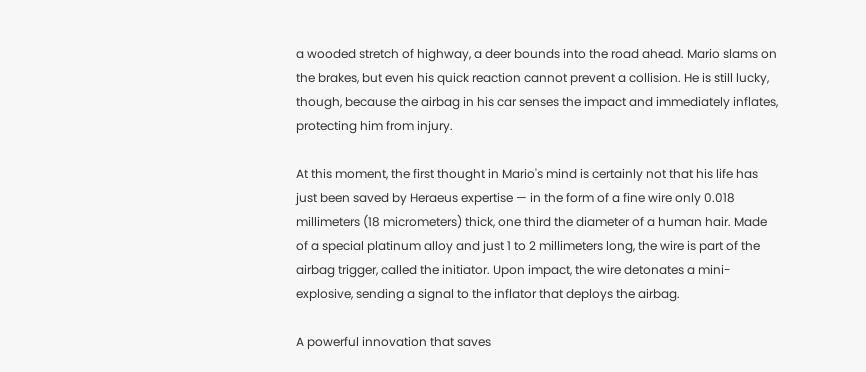a wooded stretch of highway, a deer bounds into the road ahead. Mario slams on the brakes, but even his quick reaction cannot prevent a collision. He is still lucky, though, because the airbag in his car senses the impact and immediately inflates, protecting him from injury.

At this moment, the first thought in Mario's mind is certainly not that his life has just been saved by Heraeus expertise — in the form of a fine wire only 0.018 millimeters (18 micrometers) thick, one third the diameter of a human hair. Made of a special platinum alloy and just 1 to 2 millimeters long, the wire is part of the airbag trigger, called the initiator. Upon impact, the wire detonates a mini-explosive, sending a signal to the inflator that deploys the airbag.

A powerful innovation that saves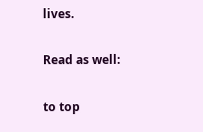lives.

Read as well:

to top